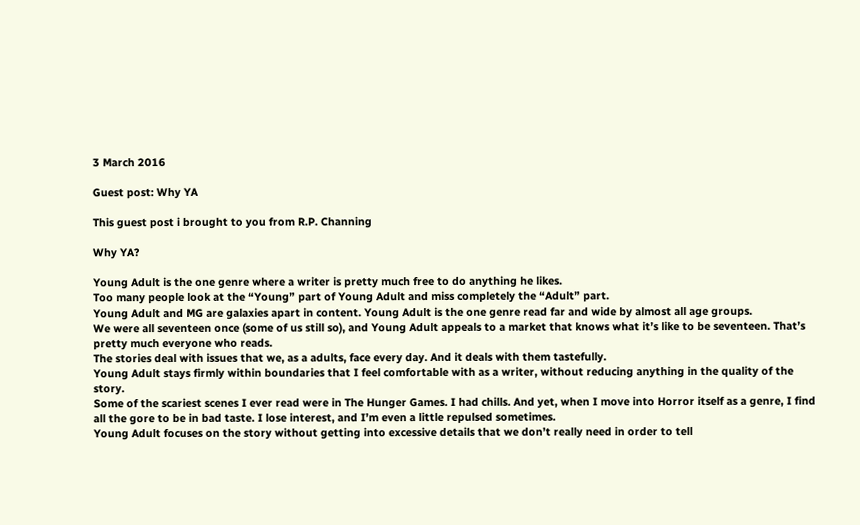3 March 2016

Guest post: Why YA

This guest post i brought to you from R.P. Channing

Why YA?

Young Adult is the one genre where a writer is pretty much free to do anything he likes.
Too many people look at the “Young” part of Young Adult and miss completely the “Adult” part.
Young Adult and MG are galaxies apart in content. Young Adult is the one genre read far and wide by almost all age groups.
We were all seventeen once (some of us still so), and Young Adult appeals to a market that knows what it’s like to be seventeen. That’s pretty much everyone who reads.
The stories deal with issues that we, as a adults, face every day. And it deals with them tastefully.
Young Adult stays firmly within boundaries that I feel comfortable with as a writer, without reducing anything in the quality of the story.
Some of the scariest scenes I ever read were in The Hunger Games. I had chills. And yet, when I move into Horror itself as a genre, I find all the gore to be in bad taste. I lose interest, and I’m even a little repulsed sometimes.
Young Adult focuses on the story without getting into excessive details that we don’t really need in order to tell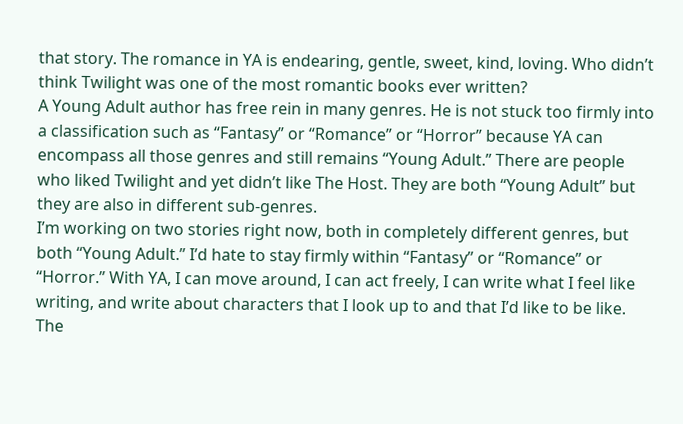that story. The romance in YA is endearing, gentle, sweet, kind, loving. Who didn’t think Twilight was one of the most romantic books ever written?
A Young Adult author has free rein in many genres. He is not stuck too firmly into a classification such as “Fantasy” or “Romance” or “Horror” because YA can encompass all those genres and still remains “Young Adult.” There are people who liked Twilight and yet didn’t like The Host. They are both “Young Adult” but they are also in different sub-genres.
I’m working on two stories right now, both in completely different genres, but both “Young Adult.” I’d hate to stay firmly within “Fantasy” or “Romance” or “Horror.” With YA, I can move around, I can act freely, I can write what I feel like writing, and write about characters that I look up to and that I’d like to be like.
The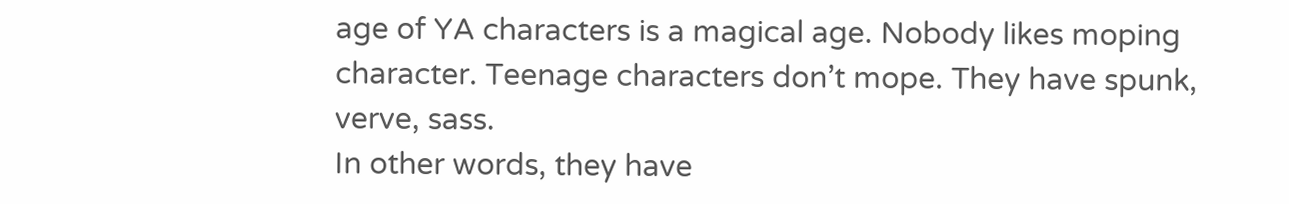age of YA characters is a magical age. Nobody likes moping character. Teenage characters don’t mope. They have spunk, verve, sass.
In other words, they have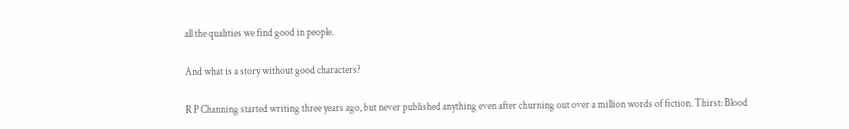all the qualities we find good in people.

And what is a story without good characters?

R P Channing started writing three years ago, but never published anything even after churning out over a million words of fiction. Thirst: Blood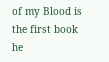of my Blood is the first book he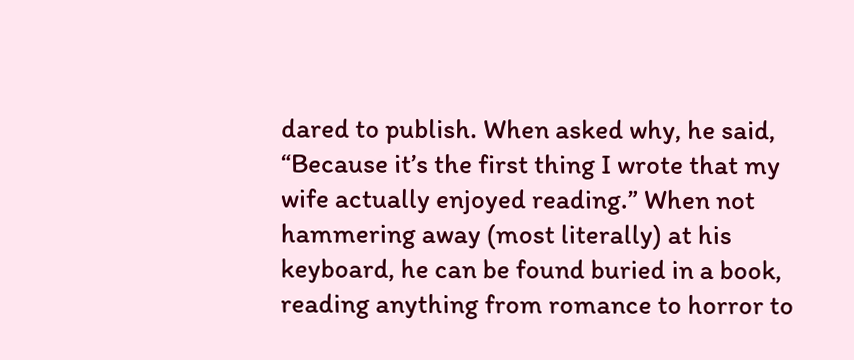dared to publish. When asked why, he said, “Because it’s the first thing I wrote that my wife actually enjoyed reading.” When not hammering away (most literally) at his keyboard, he can be found buried in a book, reading anything from romance to horror to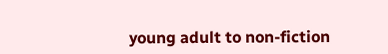young adult to non-fiction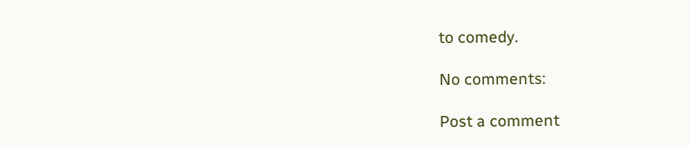to comedy.

No comments:

Post a comment